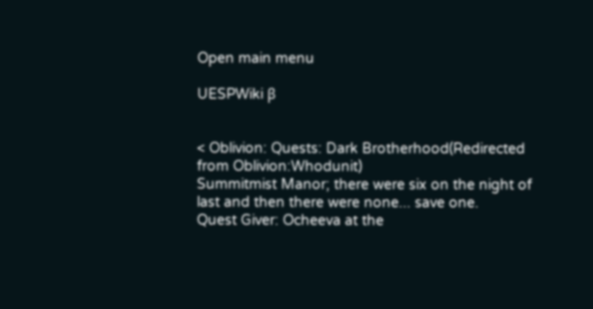Open main menu

UESPWiki β


< Oblivion: Quests: Dark Brotherhood(Redirected from Oblivion:Whodunit)
Summitmist Manor; there were six on the night of last and then there were none... save one.
Quest Giver: Ocheeva at the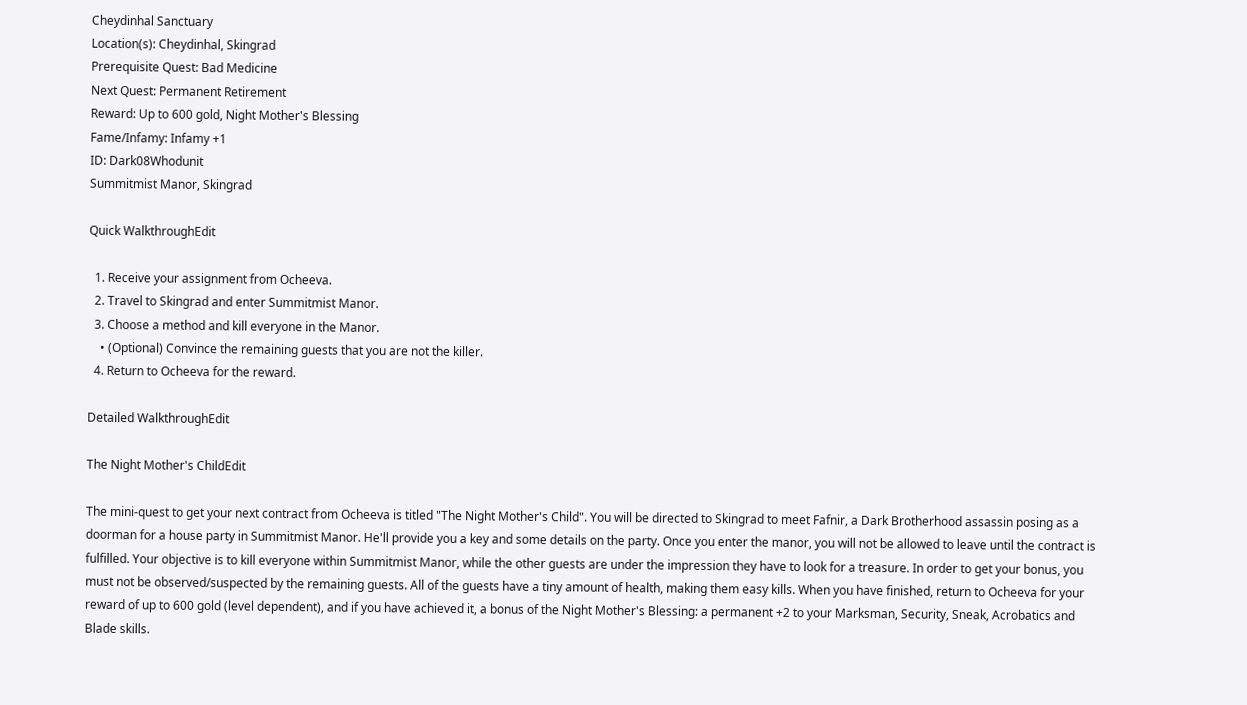Cheydinhal Sanctuary
Location(s): Cheydinhal, Skingrad
Prerequisite Quest: Bad Medicine
Next Quest: Permanent Retirement
Reward: Up to 600 gold, Night Mother's Blessing
Fame/Infamy: Infamy +1
ID: Dark08Whodunit
Summitmist Manor, Skingrad

Quick WalkthroughEdit

  1. Receive your assignment from Ocheeva.
  2. Travel to Skingrad and enter Summitmist Manor.
  3. Choose a method and kill everyone in the Manor.
    • (Optional) Convince the remaining guests that you are not the killer.
  4. Return to Ocheeva for the reward.

Detailed WalkthroughEdit

The Night Mother's ChildEdit

The mini-quest to get your next contract from Ocheeva is titled "The Night Mother's Child". You will be directed to Skingrad to meet Fafnir, a Dark Brotherhood assassin posing as a doorman for a house party in Summitmist Manor. He'll provide you a key and some details on the party. Once you enter the manor, you will not be allowed to leave until the contract is fulfilled. Your objective is to kill everyone within Summitmist Manor, while the other guests are under the impression they have to look for a treasure. In order to get your bonus, you must not be observed/suspected by the remaining guests. All of the guests have a tiny amount of health, making them easy kills. When you have finished, return to Ocheeva for your reward of up to 600 gold (level dependent), and if you have achieved it, a bonus of the Night Mother's Blessing: a permanent +2 to your Marksman, Security, Sneak, Acrobatics and Blade skills.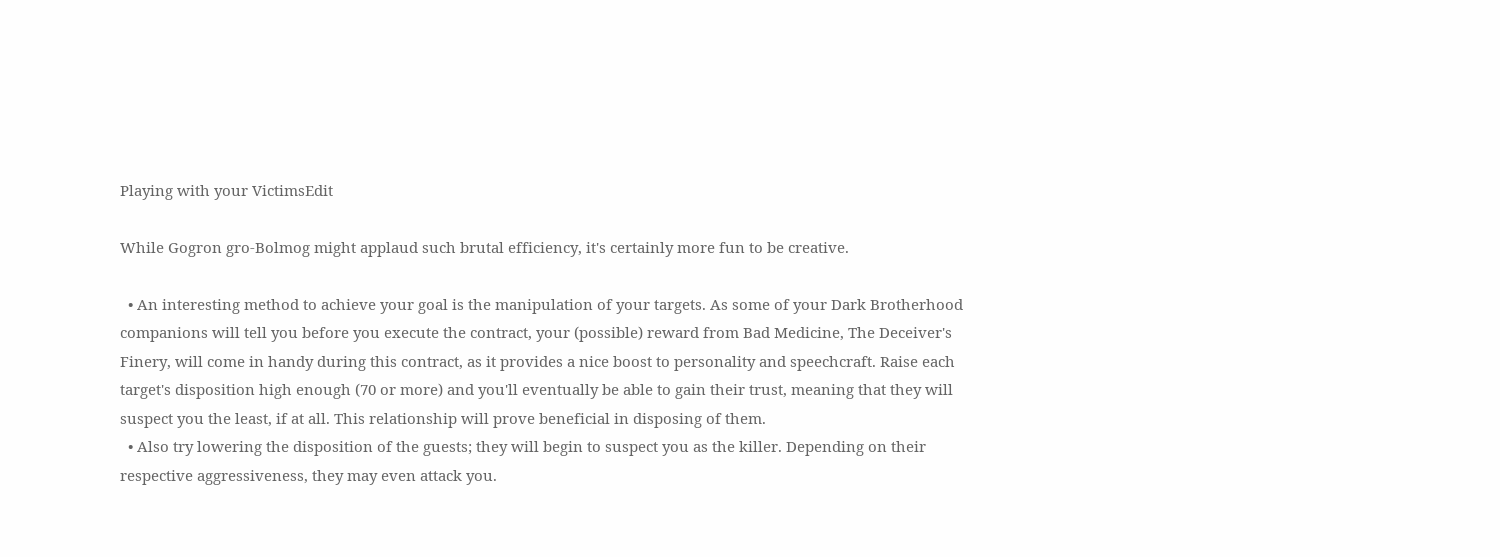Playing with your VictimsEdit

While Gogron gro-Bolmog might applaud such brutal efficiency, it's certainly more fun to be creative.

  • An interesting method to achieve your goal is the manipulation of your targets. As some of your Dark Brotherhood companions will tell you before you execute the contract, your (possible) reward from Bad Medicine, The Deceiver's Finery, will come in handy during this contract, as it provides a nice boost to personality and speechcraft. Raise each target's disposition high enough (70 or more) and you'll eventually be able to gain their trust, meaning that they will suspect you the least, if at all. This relationship will prove beneficial in disposing of them.
  • Also try lowering the disposition of the guests; they will begin to suspect you as the killer. Depending on their respective aggressiveness, they may even attack you.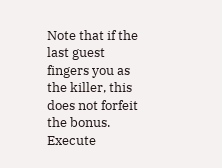Note that if the last guest fingers you as the killer, this does not forfeit the bonus. Execute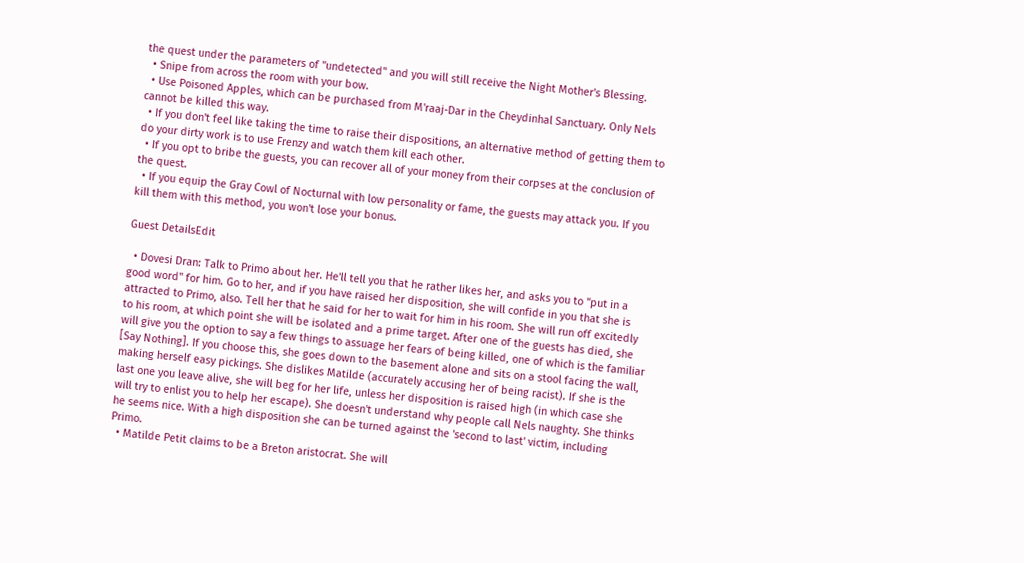the quest under the parameters of "undetected" and you will still receive the Night Mother's Blessing.
  • Snipe from across the room with your bow.
  • Use Poisoned Apples, which can be purchased from M'raaj-Dar in the Cheydinhal Sanctuary. Only Nels cannot be killed this way.
  • If you don't feel like taking the time to raise their dispositions, an alternative method of getting them to do your dirty work is to use Frenzy and watch them kill each other.
  • If you opt to bribe the guests, you can recover all of your money from their corpses at the conclusion of the quest.
  • If you equip the Gray Cowl of Nocturnal with low personality or fame, the guests may attack you. If you kill them with this method, you won't lose your bonus.

Guest DetailsEdit

  • Dovesi Dran: Talk to Primo about her. He'll tell you that he rather likes her, and asks you to "put in a good word" for him. Go to her, and if you have raised her disposition, she will confide in you that she is attracted to Primo, also. Tell her that he said for her to wait for him in his room. She will run off excitedly to his room, at which point she will be isolated and a prime target. After one of the guests has died, she will give you the option to say a few things to assuage her fears of being killed, one of which is the familiar [Say Nothing]. If you choose this, she goes down to the basement alone and sits on a stool facing the wall, making herself easy pickings. She dislikes Matilde (accurately accusing her of being racist). If she is the last one you leave alive, she will beg for her life, unless her disposition is raised high (in which case she will try to enlist you to help her escape). She doesn't understand why people call Nels naughty. She thinks he seems nice. With a high disposition she can be turned against the 'second to last' victim, including Primo.
  • Matilde Petit claims to be a Breton aristocrat. She will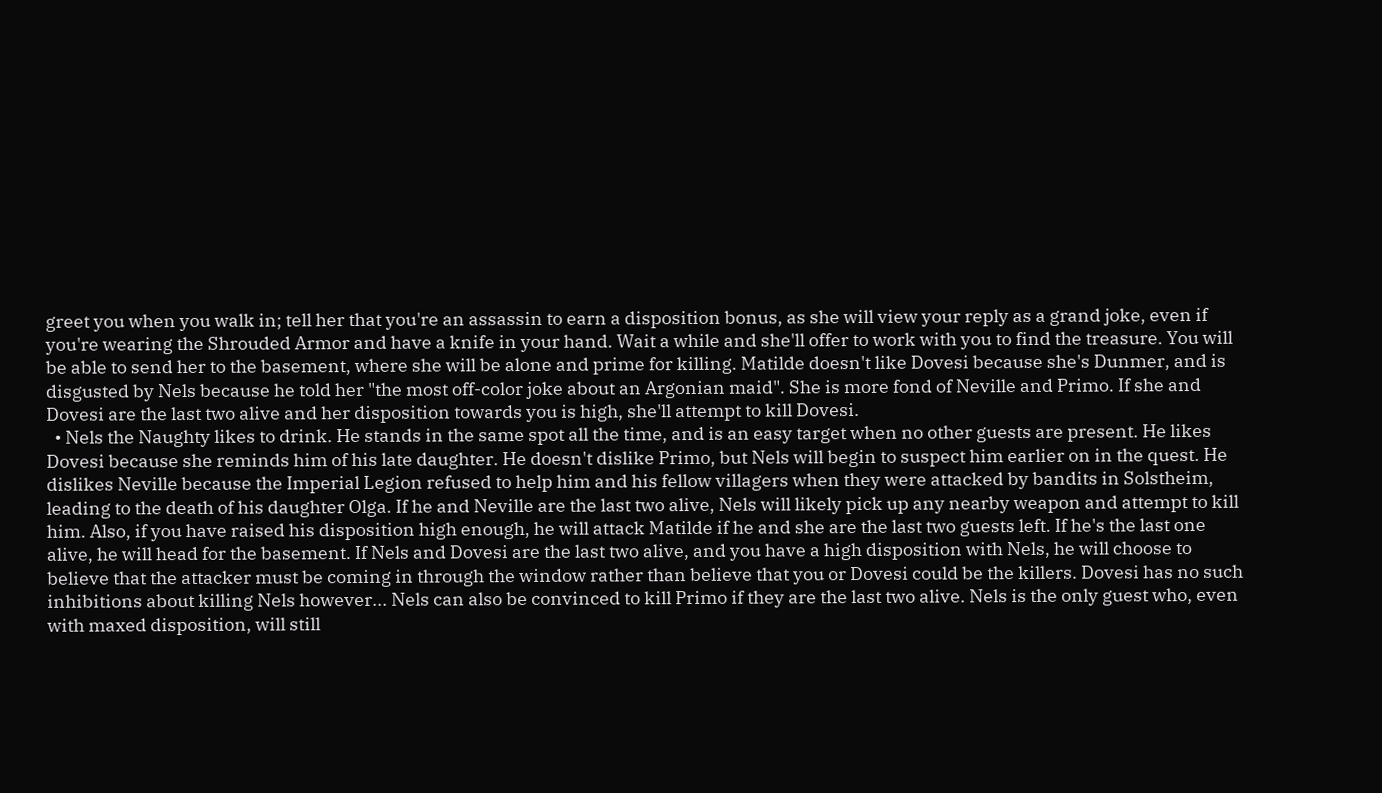greet you when you walk in; tell her that you're an assassin to earn a disposition bonus, as she will view your reply as a grand joke, even if you're wearing the Shrouded Armor and have a knife in your hand. Wait a while and she'll offer to work with you to find the treasure. You will be able to send her to the basement, where she will be alone and prime for killing. Matilde doesn't like Dovesi because she's Dunmer, and is disgusted by Nels because he told her "the most off-color joke about an Argonian maid". She is more fond of Neville and Primo. If she and Dovesi are the last two alive and her disposition towards you is high, she'll attempt to kill Dovesi.
  • Nels the Naughty likes to drink. He stands in the same spot all the time, and is an easy target when no other guests are present. He likes Dovesi because she reminds him of his late daughter. He doesn't dislike Primo, but Nels will begin to suspect him earlier on in the quest. He dislikes Neville because the Imperial Legion refused to help him and his fellow villagers when they were attacked by bandits in Solstheim, leading to the death of his daughter Olga. If he and Neville are the last two alive, Nels will likely pick up any nearby weapon and attempt to kill him. Also, if you have raised his disposition high enough, he will attack Matilde if he and she are the last two guests left. If he's the last one alive, he will head for the basement. If Nels and Dovesi are the last two alive, and you have a high disposition with Nels, he will choose to believe that the attacker must be coming in through the window rather than believe that you or Dovesi could be the killers. Dovesi has no such inhibitions about killing Nels however... Nels can also be convinced to kill Primo if they are the last two alive. Nels is the only guest who, even with maxed disposition, will still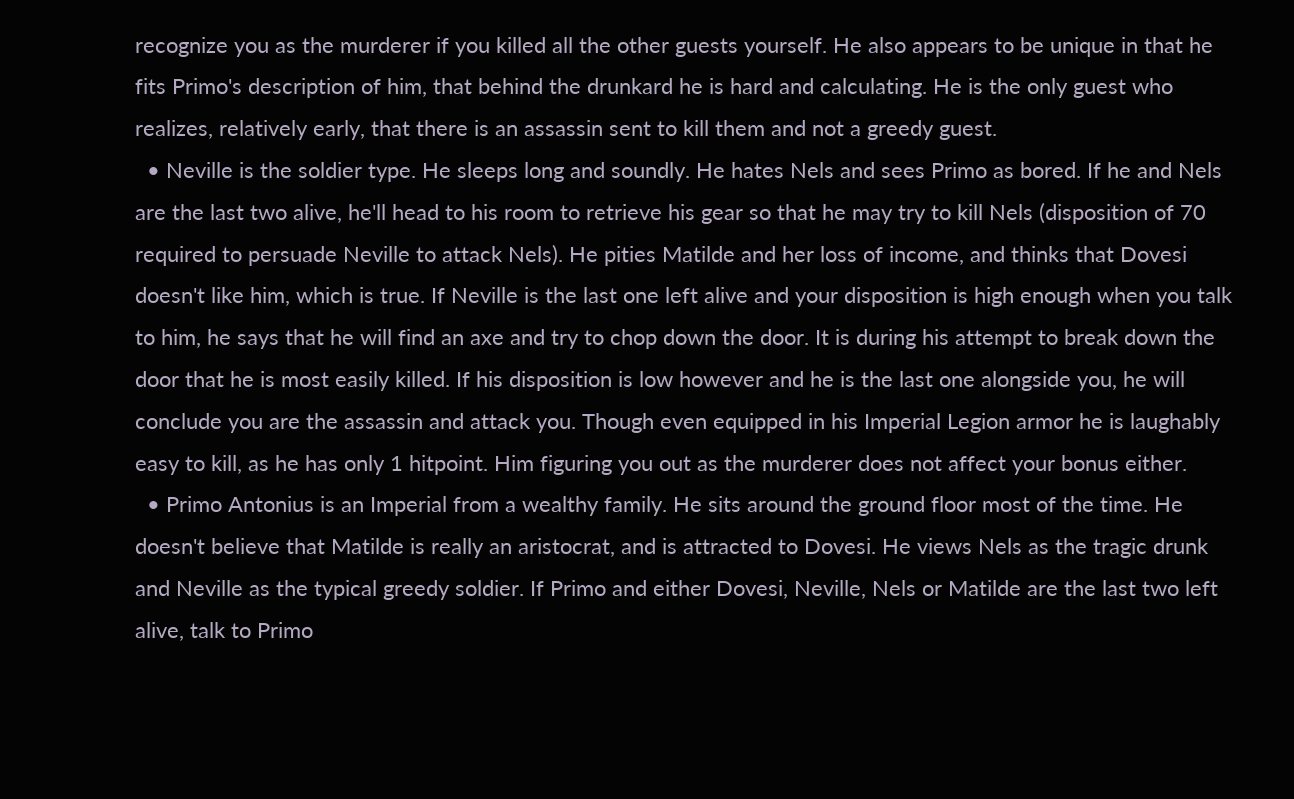recognize you as the murderer if you killed all the other guests yourself. He also appears to be unique in that he fits Primo's description of him, that behind the drunkard he is hard and calculating. He is the only guest who realizes, relatively early, that there is an assassin sent to kill them and not a greedy guest.
  • Neville is the soldier type. He sleeps long and soundly. He hates Nels and sees Primo as bored. If he and Nels are the last two alive, he'll head to his room to retrieve his gear so that he may try to kill Nels (disposition of 70 required to persuade Neville to attack Nels). He pities Matilde and her loss of income, and thinks that Dovesi doesn't like him, which is true. If Neville is the last one left alive and your disposition is high enough when you talk to him, he says that he will find an axe and try to chop down the door. It is during his attempt to break down the door that he is most easily killed. If his disposition is low however and he is the last one alongside you, he will conclude you are the assassin and attack you. Though even equipped in his Imperial Legion armor he is laughably easy to kill, as he has only 1 hitpoint. Him figuring you out as the murderer does not affect your bonus either.
  • Primo Antonius is an Imperial from a wealthy family. He sits around the ground floor most of the time. He doesn't believe that Matilde is really an aristocrat, and is attracted to Dovesi. He views Nels as the tragic drunk and Neville as the typical greedy soldier. If Primo and either Dovesi, Neville, Nels or Matilde are the last two left alive, talk to Primo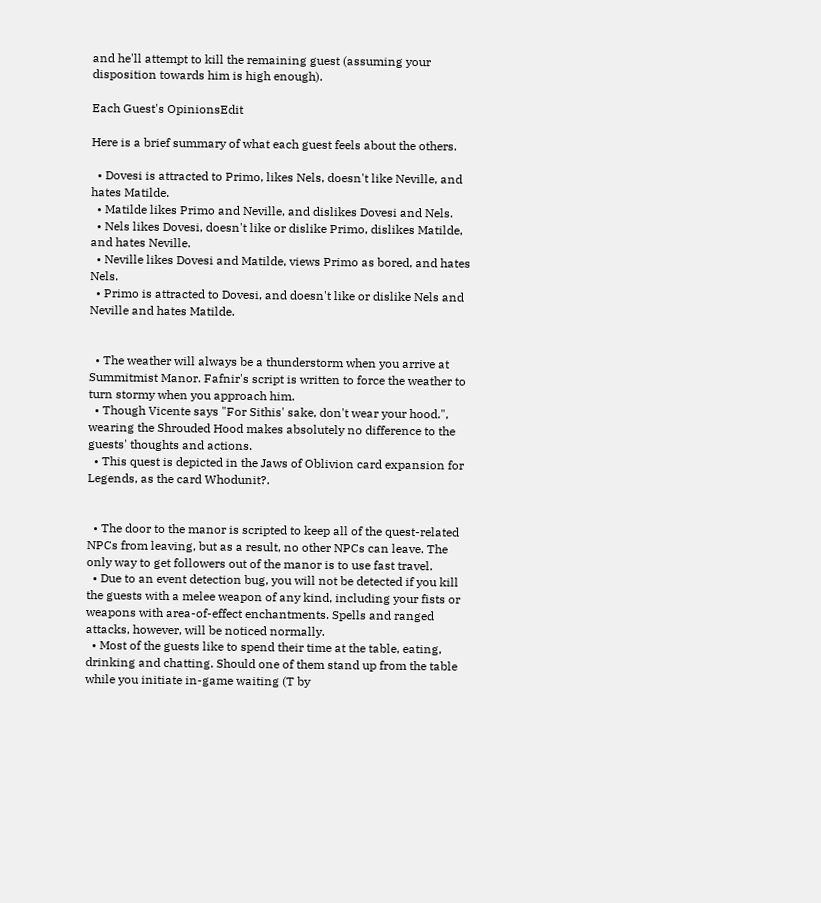and he'll attempt to kill the remaining guest (assuming your disposition towards him is high enough).

Each Guest's OpinionsEdit

Here is a brief summary of what each guest feels about the others.

  • Dovesi is attracted to Primo, likes Nels, doesn't like Neville, and hates Matilde.
  • Matilde likes Primo and Neville, and dislikes Dovesi and Nels.
  • Nels likes Dovesi, doesn't like or dislike Primo, dislikes Matilde, and hates Neville.
  • Neville likes Dovesi and Matilde, views Primo as bored, and hates Nels.
  • Primo is attracted to Dovesi, and doesn't like or dislike Nels and Neville and hates Matilde.


  • The weather will always be a thunderstorm when you arrive at Summitmist Manor. Fafnir's script is written to force the weather to turn stormy when you approach him.
  • Though Vicente says "For Sithis' sake, don't wear your hood.", wearing the Shrouded Hood makes absolutely no difference to the guests' thoughts and actions.
  • This quest is depicted in the Jaws of Oblivion card expansion for Legends, as the card Whodunit?.


  • The door to the manor is scripted to keep all of the quest-related NPCs from leaving, but as a result, no other NPCs can leave. The only way to get followers out of the manor is to use fast travel.
  • Due to an event detection bug, you will not be detected if you kill the guests with a melee weapon of any kind, including your fists or weapons with area-of-effect enchantments. Spells and ranged attacks, however, will be noticed normally.
  • Most of the guests like to spend their time at the table, eating, drinking and chatting. Should one of them stand up from the table while you initiate in-game waiting (T by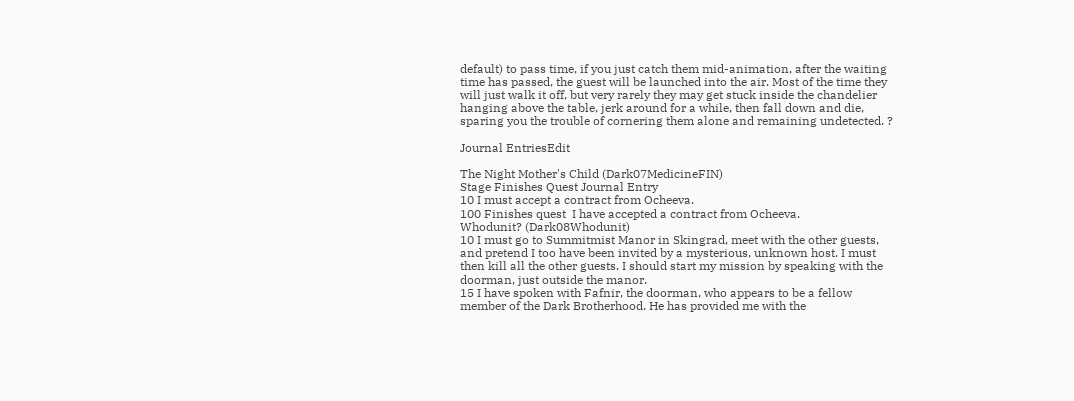default) to pass time, if you just catch them mid-animation, after the waiting time has passed, the guest will be launched into the air. Most of the time they will just walk it off, but very rarely they may get stuck inside the chandelier hanging above the table, jerk around for a while, then fall down and die, sparing you the trouble of cornering them alone and remaining undetected. ?

Journal EntriesEdit

The Night Mother's Child (Dark07MedicineFIN)
Stage Finishes Quest Journal Entry
10 I must accept a contract from Ocheeva.
100 Finishes quest  I have accepted a contract from Ocheeva.
Whodunit? (Dark08Whodunit)
10 I must go to Summitmist Manor in Skingrad, meet with the other guests, and pretend I too have been invited by a mysterious, unknown host. I must then kill all the other guests. I should start my mission by speaking with the doorman, just outside the manor.
15 I have spoken with Fafnir, the doorman, who appears to be a fellow member of the Dark Brotherhood. He has provided me with the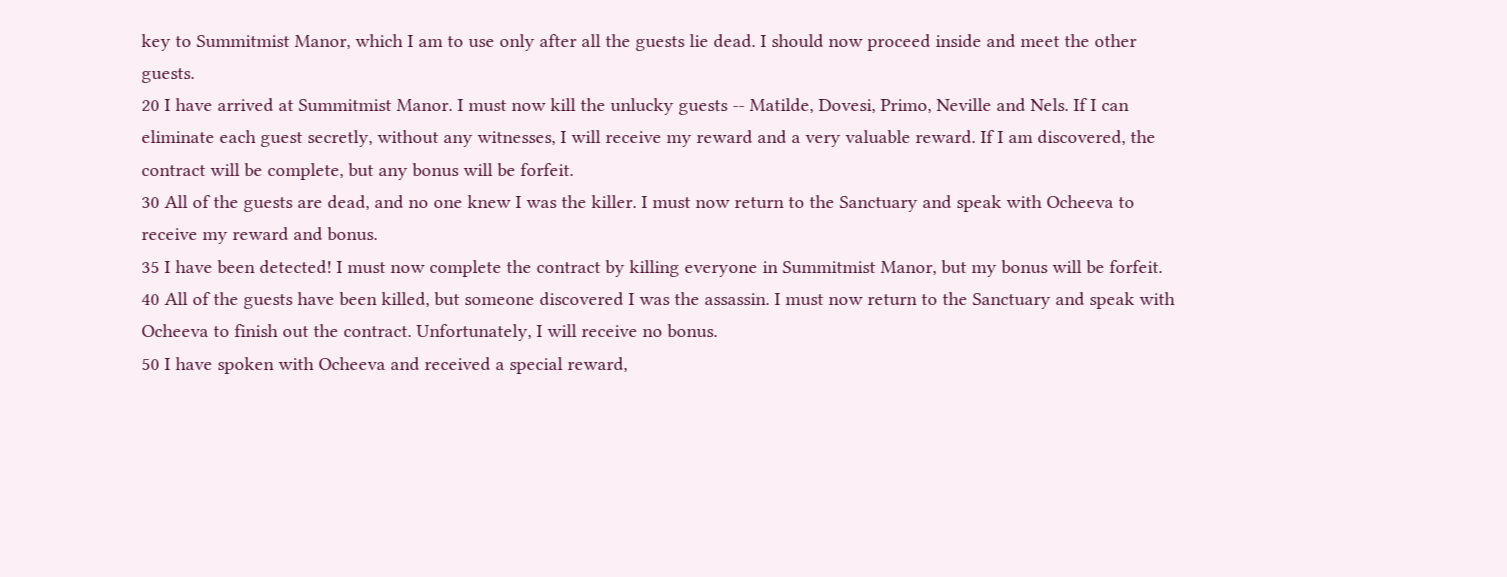key to Summitmist Manor, which I am to use only after all the guests lie dead. I should now proceed inside and meet the other guests.
20 I have arrived at Summitmist Manor. I must now kill the unlucky guests -- Matilde, Dovesi, Primo, Neville and Nels. If I can eliminate each guest secretly, without any witnesses, I will receive my reward and a very valuable reward. If I am discovered, the contract will be complete, but any bonus will be forfeit.
30 All of the guests are dead, and no one knew I was the killer. I must now return to the Sanctuary and speak with Ocheeva to receive my reward and bonus.
35 I have been detected! I must now complete the contract by killing everyone in Summitmist Manor, but my bonus will be forfeit.
40 All of the guests have been killed, but someone discovered I was the assassin. I must now return to the Sanctuary and speak with Ocheeva to finish out the contract. Unfortunately, I will receive no bonus.
50 I have spoken with Ocheeva and received a special reward,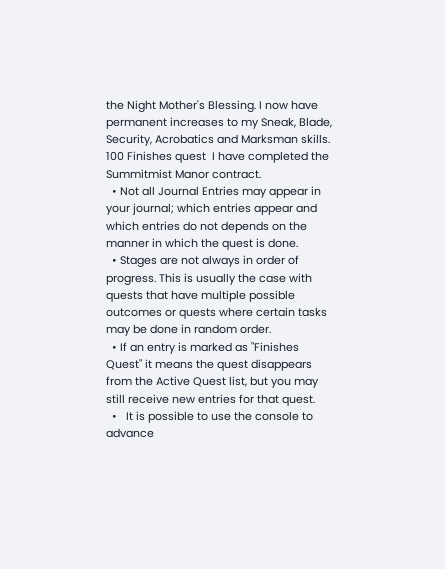the Night Mother's Blessing. I now have permanent increases to my Sneak, Blade, Security, Acrobatics and Marksman skills.
100 Finishes quest  I have completed the Summitmist Manor contract.
  • Not all Journal Entries may appear in your journal; which entries appear and which entries do not depends on the manner in which the quest is done.
  • Stages are not always in order of progress. This is usually the case with quests that have multiple possible outcomes or quests where certain tasks may be done in random order.
  • If an entry is marked as "Finishes Quest" it means the quest disappears from the Active Quest list, but you may still receive new entries for that quest.
  •   It is possible to use the console to advance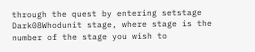through the quest by entering setstage Dark08Whodunit stage, where stage is the number of the stage you wish to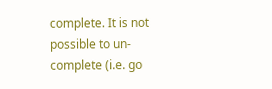complete. It is not possible to un-complete (i.e. go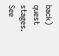back) quest stages. See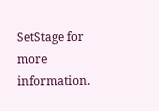SetStage for more information.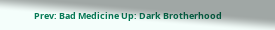Prev: Bad Medicine Up: Dark Brotherhood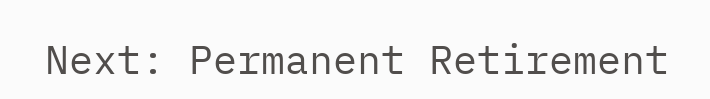Next: Permanent Retirement